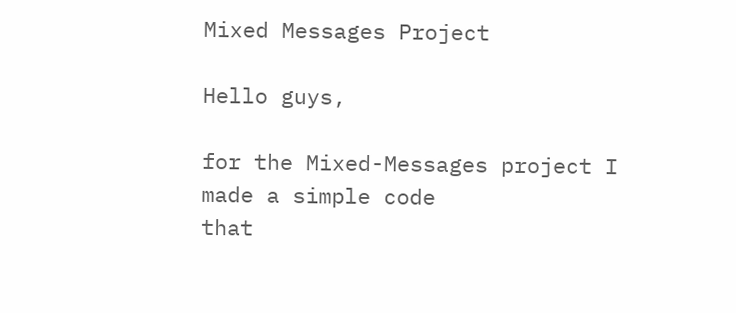Mixed Messages Project

Hello guys,

for the Mixed-Messages project I made a simple code
that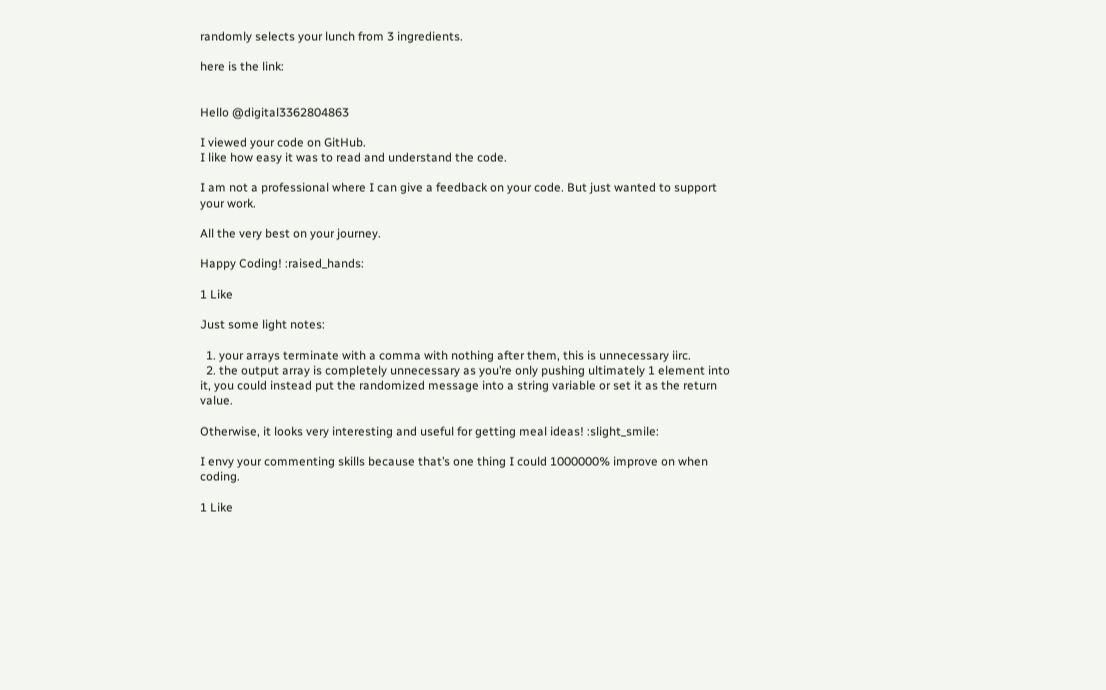randomly selects your lunch from 3 ingredients.

here is the link:


Hello @digital3362804863

I viewed your code on GitHub.
I like how easy it was to read and understand the code.

I am not a professional where I can give a feedback on your code. But just wanted to support your work.

All the very best on your journey.

Happy Coding! :raised_hands:

1 Like

Just some light notes:

  1. your arrays terminate with a comma with nothing after them, this is unnecessary iirc.
  2. the output array is completely unnecessary as you’re only pushing ultimately 1 element into it, you could instead put the randomized message into a string variable or set it as the return value.

Otherwise, it looks very interesting and useful for getting meal ideas! :slight_smile:

I envy your commenting skills because that’s one thing I could 1000000% improve on when coding.

1 Like